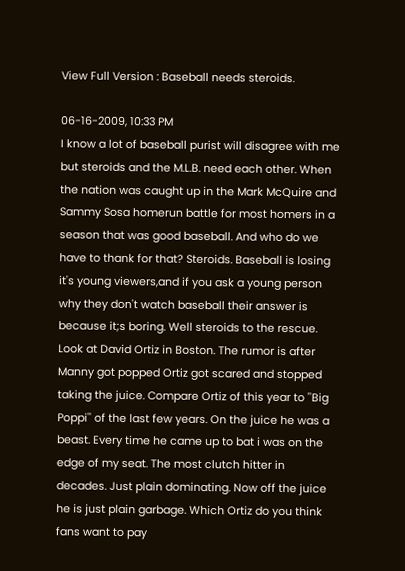View Full Version : Baseball needs steroids.

06-16-2009, 10:33 PM
I know a lot of baseball purist will disagree with me but steroids and the M.L.B. need each other. When the nation was caught up in the Mark McQuire and Sammy Sosa homerun battle for most homers in a season that was good baseball. And who do we have to thank for that? Steroids. Baseball is losing it's young viewers,and if you ask a young person why they don't watch baseball their answer is because it;s boring. Well steroids to the rescue. Look at David Ortiz in Boston. The rumor is after Manny got popped Ortiz got scared and stopped taking the juice. Compare Ortiz of this year to ''Big Poppi'' of the last few years. On the juice he was a beast. Every time he came up to bat i was on the edge of my seat. The most clutch hitter in decades. Just plain dominating. Now off the juice he is just plain garbage. Which Ortiz do you think fans want to pay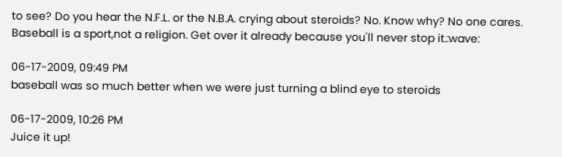to see? Do you hear the N.F.L. or the N.B.A. crying about steroids? No. Know why? No one cares. Baseball is a sport,not a religion. Get over it already because you'll never stop it.:wave:

06-17-2009, 09:49 PM
baseball was so much better when we were just turning a blind eye to steroids

06-17-2009, 10:26 PM
Juice it up!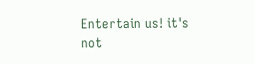Entertain us! it's not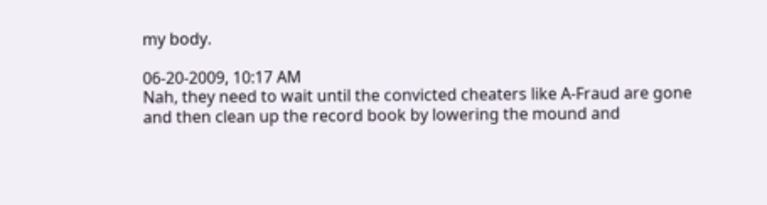my body.

06-20-2009, 10:17 AM
Nah, they need to wait until the convicted cheaters like A-Fraud are gone and then clean up the record book by lowering the mound and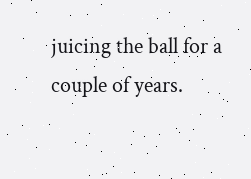juicing the ball for a couple of years.